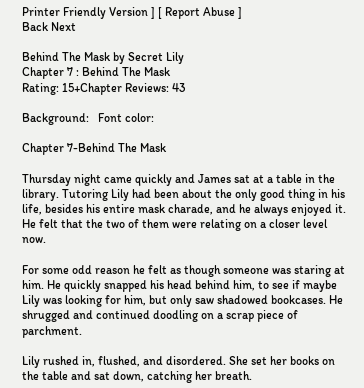Printer Friendly Version ] [ Report Abuse ]
Back Next

Behind The Mask by Secret Lily
Chapter 7 : Behind The Mask
Rating: 15+Chapter Reviews: 43

Background:   Font color:

Chapter 7-Behind The Mask

Thursday night came quickly and James sat at a table in the library. Tutoring Lily had been about the only good thing in his life, besides his entire mask charade, and he always enjoyed it. He felt that the two of them were relating on a closer level now.

For some odd reason he felt as though someone was staring at him. He quickly snapped his head behind him, to see if maybe Lily was looking for him, but only saw shadowed bookcases. He shrugged and continued doodling on a scrap piece of parchment.

Lily rushed in, flushed, and disordered. She set her books on the table and sat down, catching her breath.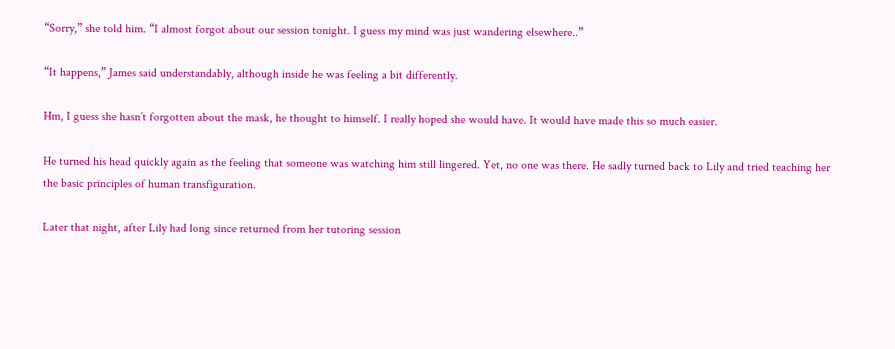“Sorry,” she told him. “I almost forgot about our session tonight. I guess my mind was just wandering elsewhere..”

“It happens,” James said understandably, although inside he was feeling a bit differently.

Hm, I guess she hasn’t forgotten about the mask, he thought to himself. I really hoped she would have. It would have made this so much easier.

He turned his head quickly again as the feeling that someone was watching him still lingered. Yet, no one was there. He sadly turned back to Lily and tried teaching her the basic principles of human transfiguration.

Later that night, after Lily had long since returned from her tutoring session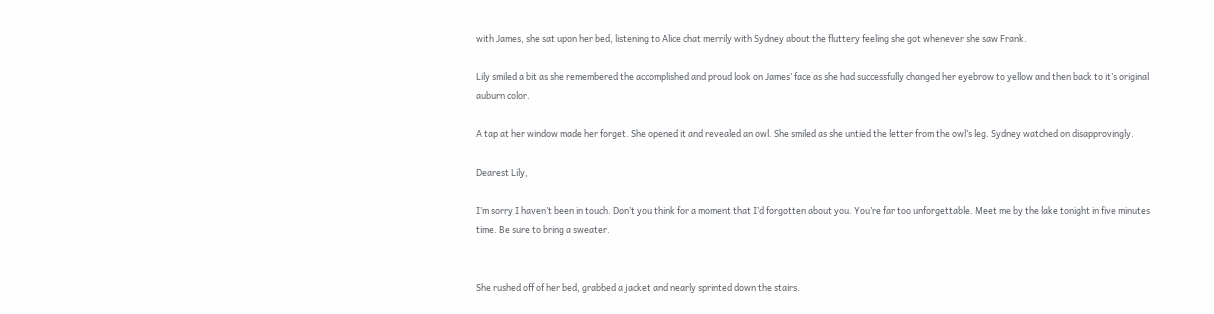with James, she sat upon her bed, listening to Alice chat merrily with Sydney about the fluttery feeling she got whenever she saw Frank.

Lily smiled a bit as she remembered the accomplished and proud look on James’ face as she had successfully changed her eyebrow to yellow and then back to it’s original auburn color.

A tap at her window made her forget. She opened it and revealed an owl. She smiled as she untied the letter from the owl’s leg. Sydney watched on disapprovingly.

Dearest Lily,

I’m sorry I haven’t been in touch. Don’t you think for a moment that I’d forgotten about you. You’re far too unforgettable. Meet me by the lake tonight in five minutes time. Be sure to bring a sweater.


She rushed off of her bed, grabbed a jacket and nearly sprinted down the stairs.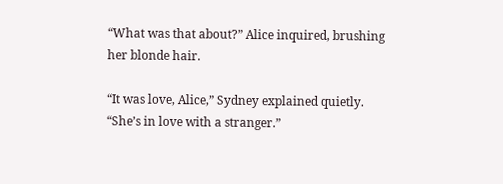“What was that about?” Alice inquired, brushing her blonde hair.

“It was love, Alice,” Sydney explained quietly. “She’s in love with a stranger.”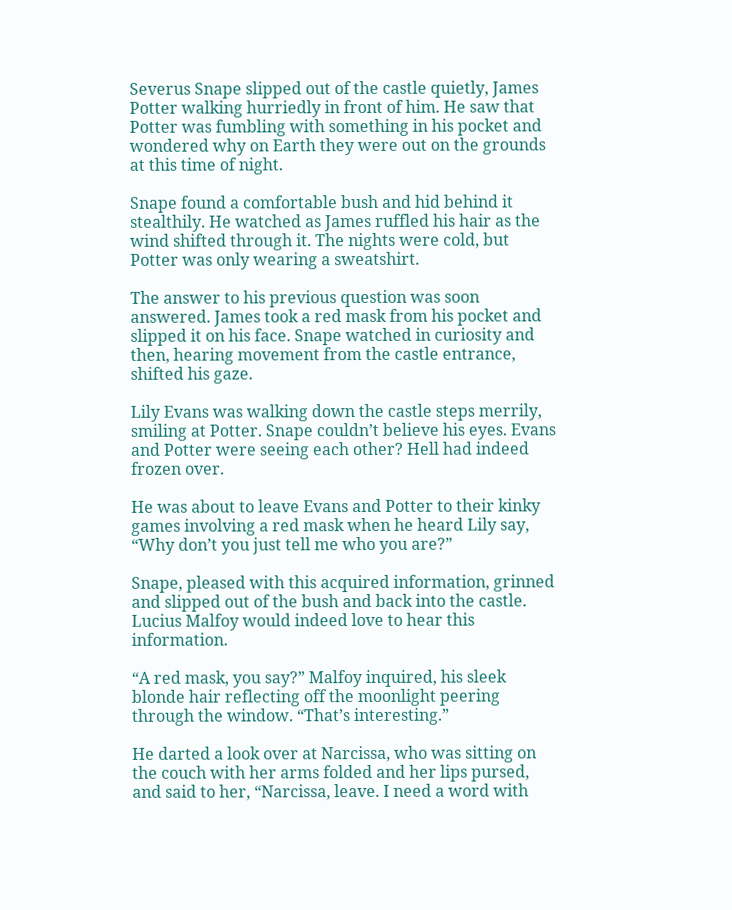Severus Snape slipped out of the castle quietly, James Potter walking hurriedly in front of him. He saw that Potter was fumbling with something in his pocket and wondered why on Earth they were out on the grounds at this time of night.

Snape found a comfortable bush and hid behind it stealthily. He watched as James ruffled his hair as the wind shifted through it. The nights were cold, but Potter was only wearing a sweatshirt.

The answer to his previous question was soon answered. James took a red mask from his pocket and slipped it on his face. Snape watched in curiosity and then, hearing movement from the castle entrance, shifted his gaze.

Lily Evans was walking down the castle steps merrily, smiling at Potter. Snape couldn’t believe his eyes. Evans and Potter were seeing each other? Hell had indeed frozen over.

He was about to leave Evans and Potter to their kinky games involving a red mask when he heard Lily say, “Why don’t you just tell me who you are?”

Snape, pleased with this acquired information, grinned and slipped out of the bush and back into the castle. Lucius Malfoy would indeed love to hear this information.

“A red mask, you say?” Malfoy inquired, his sleek blonde hair reflecting off the moonlight peering through the window. “That’s interesting.”

He darted a look over at Narcissa, who was sitting on the couch with her arms folded and her lips pursed, and said to her, “Narcissa, leave. I need a word with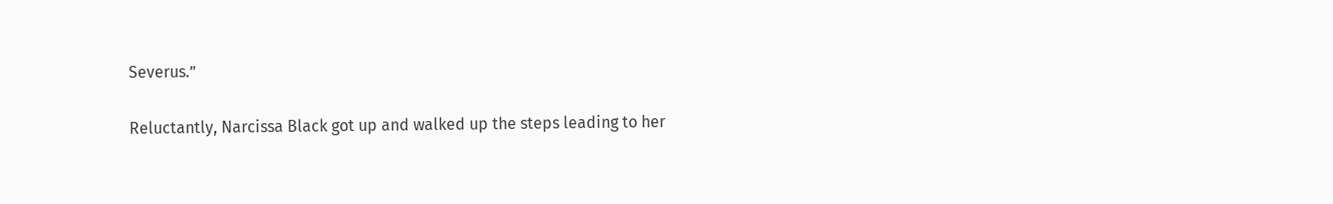Severus.”

Reluctantly, Narcissa Black got up and walked up the steps leading to her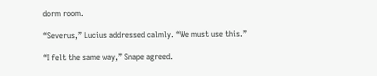dorm room.

“Severus,” Lucius addressed calmly. “We must use this.”

“I felt the same way,” Snape agreed.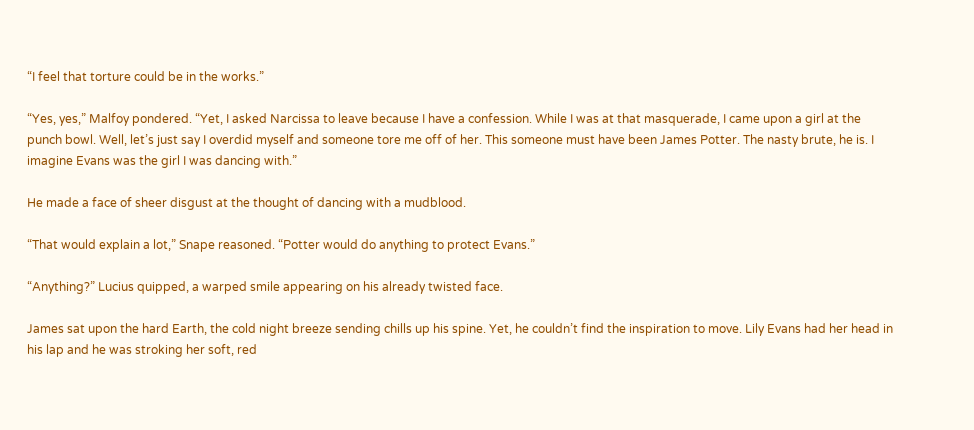“I feel that torture could be in the works.”

“Yes, yes,” Malfoy pondered. “Yet, I asked Narcissa to leave because I have a confession. While I was at that masquerade, I came upon a girl at the punch bowl. Well, let’s just say I overdid myself and someone tore me off of her. This someone must have been James Potter. The nasty brute, he is. I imagine Evans was the girl I was dancing with.”

He made a face of sheer disgust at the thought of dancing with a mudblood.

“That would explain a lot,” Snape reasoned. “Potter would do anything to protect Evans.”

“Anything?” Lucius quipped, a warped smile appearing on his already twisted face.

James sat upon the hard Earth, the cold night breeze sending chills up his spine. Yet, he couldn’t find the inspiration to move. Lily Evans had her head in his lap and he was stroking her soft, red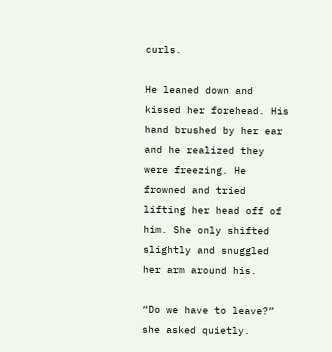curls.

He leaned down and kissed her forehead. His hand brushed by her ear and he realized they were freezing. He frowned and tried lifting her head off of him. She only shifted slightly and snuggled her arm around his.

“Do we have to leave?” she asked quietly.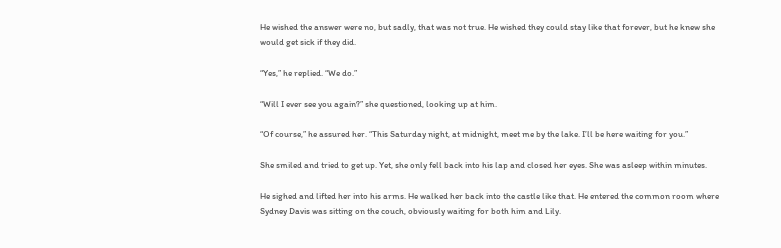He wished the answer were no, but sadly, that was not true. He wished they could stay like that forever, but he knew she would get sick if they did.

“Yes,” he replied. “We do.”

“Will I ever see you again?” she questioned, looking up at him.

“Of course,” he assured her. “This Saturday night, at midnight, meet me by the lake. I’ll be here waiting for you.”

She smiled and tried to get up. Yet, she only fell back into his lap and closed her eyes. She was asleep within minutes.

He sighed and lifted her into his arms. He walked her back into the castle like that. He entered the common room where Sydney Davis was sitting on the couch, obviously waiting for both him and Lily.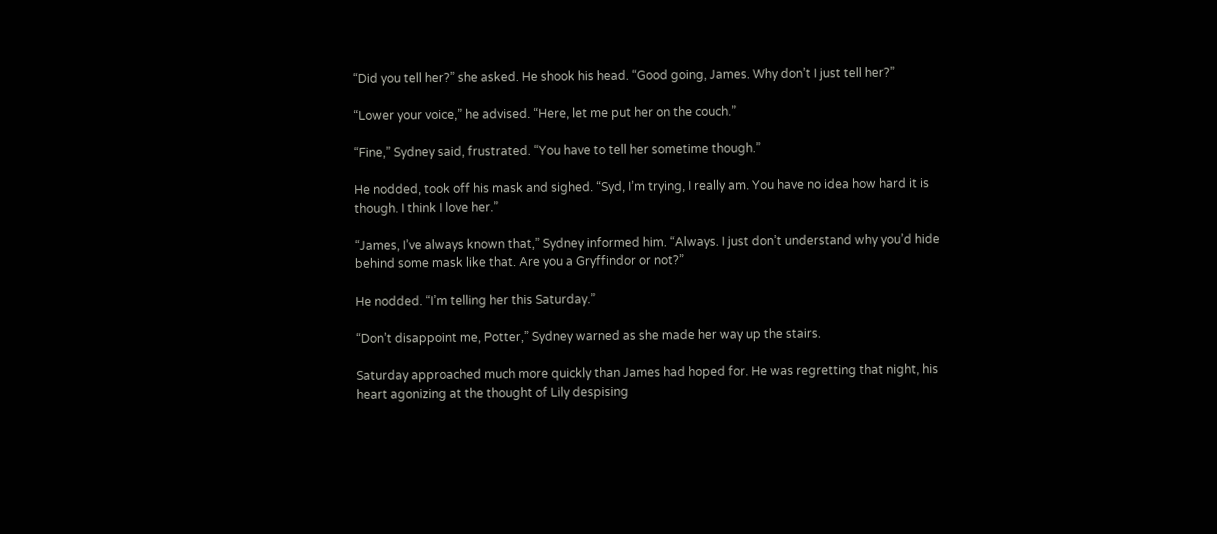“Did you tell her?” she asked. He shook his head. “Good going, James. Why don’t I just tell her?”

“Lower your voice,” he advised. “Here, let me put her on the couch.”

“Fine,” Sydney said, frustrated. “You have to tell her sometime though.”

He nodded, took off his mask and sighed. “Syd, I’m trying, I really am. You have no idea how hard it is though. I think I love her.”

“James, I’ve always known that,” Sydney informed him. “Always. I just don’t understand why you’d hide behind some mask like that. Are you a Gryffindor or not?”

He nodded. “I’m telling her this Saturday.”

“Don’t disappoint me, Potter,” Sydney warned as she made her way up the stairs.

Saturday approached much more quickly than James had hoped for. He was regretting that night, his heart agonizing at the thought of Lily despising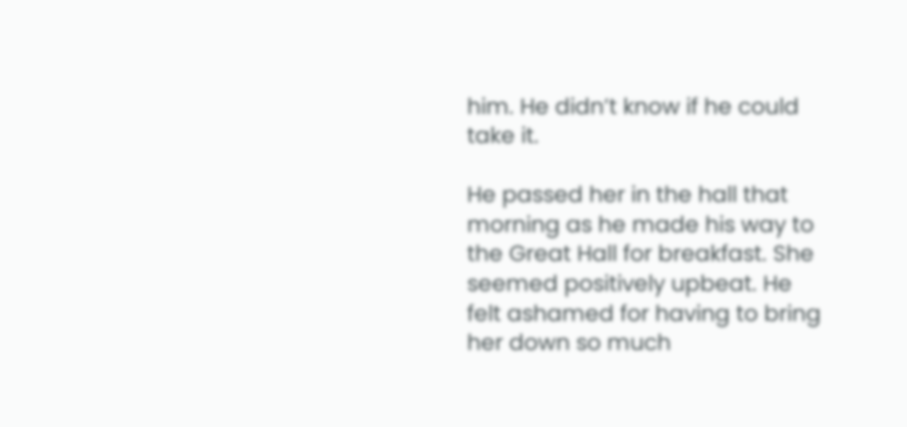him. He didn’t know if he could take it.

He passed her in the hall that morning as he made his way to the Great Hall for breakfast. She seemed positively upbeat. He felt ashamed for having to bring her down so much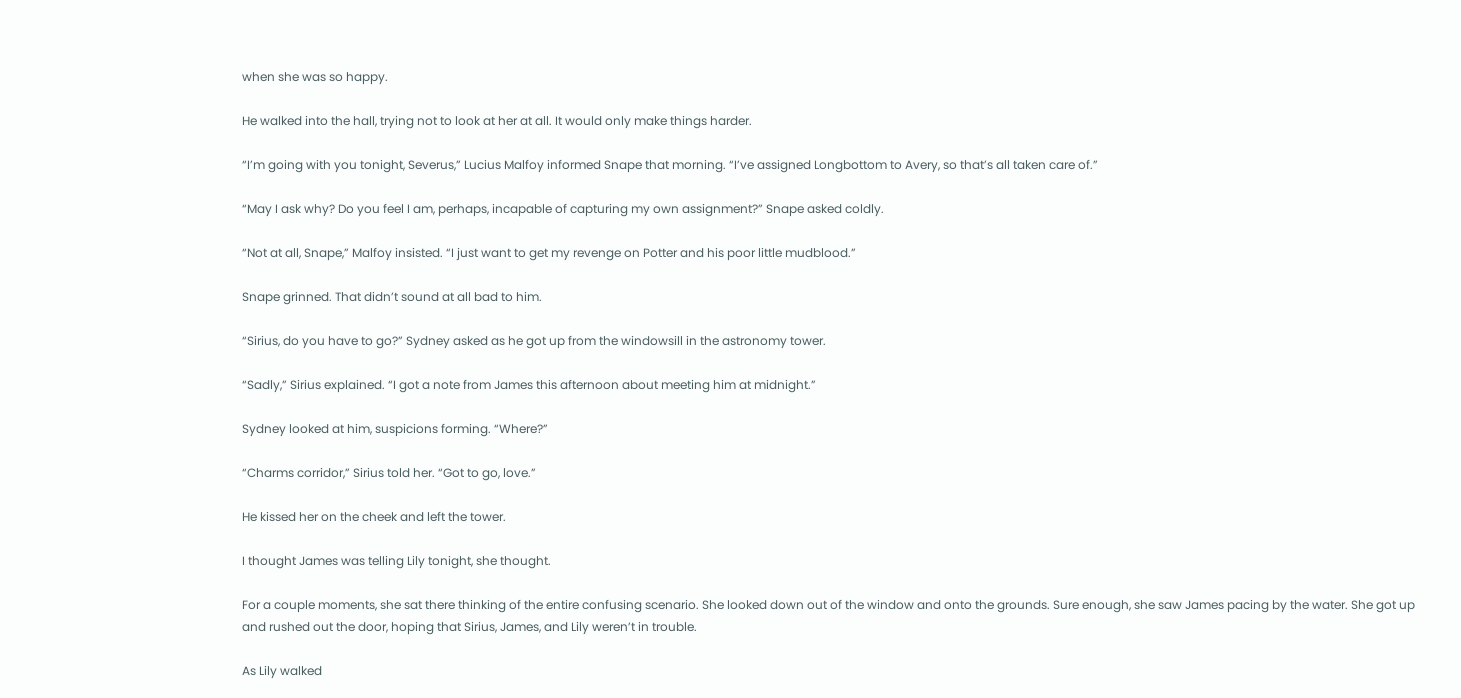when she was so happy.

He walked into the hall, trying not to look at her at all. It would only make things harder.

“I’m going with you tonight, Severus,” Lucius Malfoy informed Snape that morning. “I’ve assigned Longbottom to Avery, so that’s all taken care of.”

“May I ask why? Do you feel I am, perhaps, incapable of capturing my own assignment?” Snape asked coldly.

“Not at all, Snape,” Malfoy insisted. “I just want to get my revenge on Potter and his poor little mudblood.”

Snape grinned. That didn’t sound at all bad to him.

“Sirius, do you have to go?” Sydney asked as he got up from the windowsill in the astronomy tower.

“Sadly,” Sirius explained. “I got a note from James this afternoon about meeting him at midnight.”

Sydney looked at him, suspicions forming. “Where?”

“Charms corridor,” Sirius told her. “Got to go, love.”

He kissed her on the cheek and left the tower.

I thought James was telling Lily tonight, she thought.

For a couple moments, she sat there thinking of the entire confusing scenario. She looked down out of the window and onto the grounds. Sure enough, she saw James pacing by the water. She got up and rushed out the door, hoping that Sirius, James, and Lily weren’t in trouble.

As Lily walked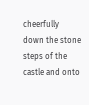cheerfully down the stone steps of the castle and onto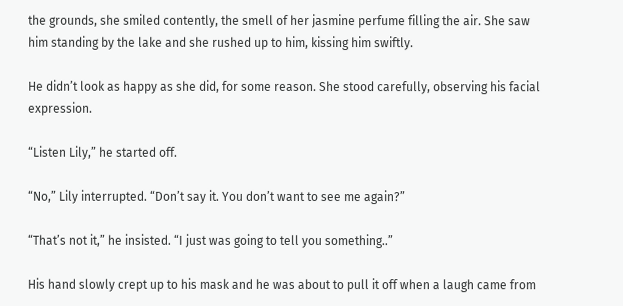the grounds, she smiled contently, the smell of her jasmine perfume filling the air. She saw him standing by the lake and she rushed up to him, kissing him swiftly.

He didn’t look as happy as she did, for some reason. She stood carefully, observing his facial expression.

“Listen Lily,” he started off.

“No,” Lily interrupted. “Don’t say it. You don’t want to see me again?”

“That’s not it,” he insisted. “I just was going to tell you something..”

His hand slowly crept up to his mask and he was about to pull it off when a laugh came from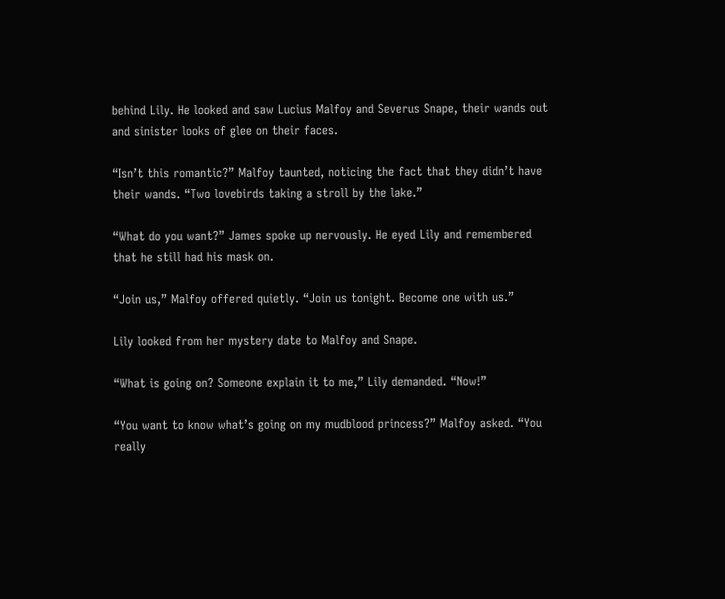behind Lily. He looked and saw Lucius Malfoy and Severus Snape, their wands out and sinister looks of glee on their faces.

“Isn’t this romantic?” Malfoy taunted, noticing the fact that they didn’t have their wands. “Two lovebirds taking a stroll by the lake.”

“What do you want?” James spoke up nervously. He eyed Lily and remembered that he still had his mask on.

“Join us,” Malfoy offered quietly. “Join us tonight. Become one with us.”

Lily looked from her mystery date to Malfoy and Snape.

“What is going on? Someone explain it to me,” Lily demanded. “Now!”

“You want to know what’s going on my mudblood princess?” Malfoy asked. “You really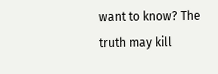want to know? The truth may kill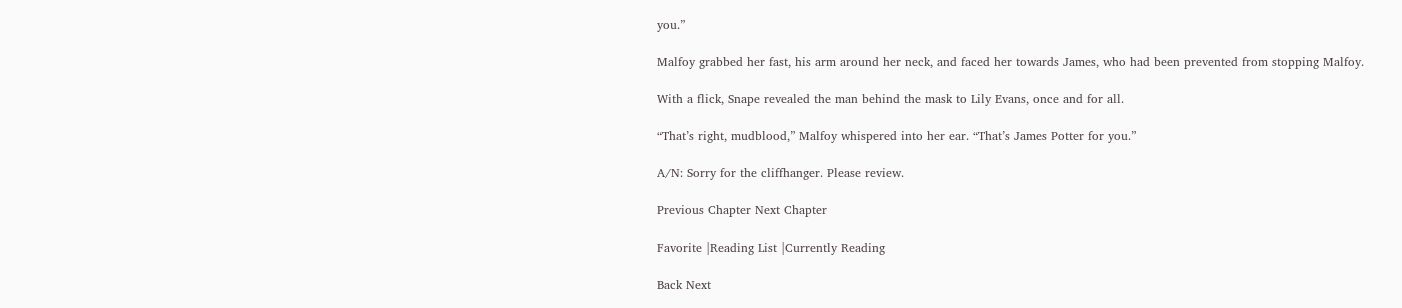you.”

Malfoy grabbed her fast, his arm around her neck, and faced her towards James, who had been prevented from stopping Malfoy.

With a flick, Snape revealed the man behind the mask to Lily Evans, once and for all.

“That’s right, mudblood,” Malfoy whispered into her ear. “That’s James Potter for you.”

A/N: Sorry for the cliffhanger. Please review.

Previous Chapter Next Chapter

Favorite |Reading List |Currently Reading

Back Next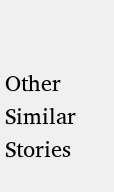Other Similar Stories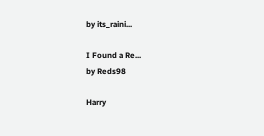by its_raini...

I Found a Re...
by Reds98

Harry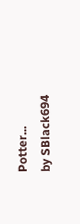Potter...
by SBlack694